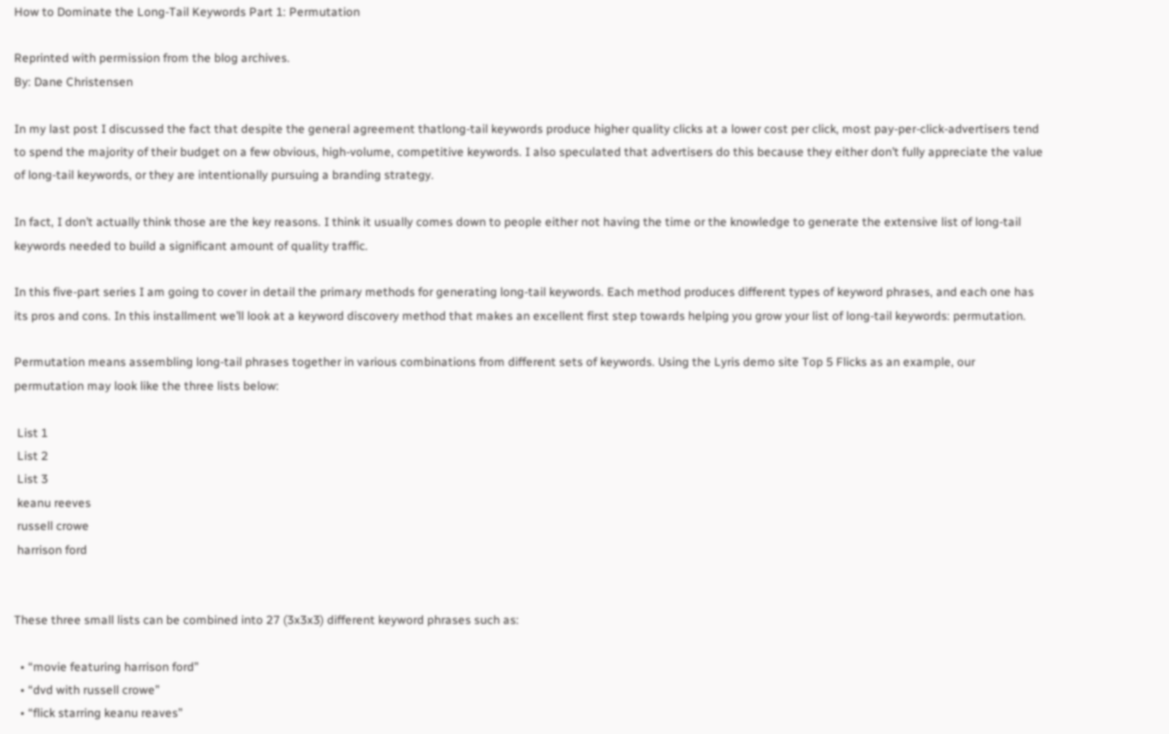How to Dominate the Long-Tail Keywords Part 1: Permutation

Reprinted with permission from the blog archives.
By: Dane Christensen

In my last post I discussed the fact that despite the general agreement thatlong-tail keywords produce higher quality clicks at a lower cost per click, most pay-per-click-advertisers tend to spend the majority of their budget on a few obvious, high-volume, competitive keywords. I also speculated that advertisers do this because they either don’t fully appreciate the value of long-tail keywords, or they are intentionally pursuing a branding strategy.

In fact, I don’t actually think those are the key reasons. I think it usually comes down to people either not having the time or the knowledge to generate the extensive list of long-tail keywords needed to build a significant amount of quality traffic.

In this five-part series I am going to cover in detail the primary methods for generating long-tail keywords. Each method produces different types of keyword phrases, and each one has its pros and cons. In this installment we’ll look at a keyword discovery method that makes an excellent first step towards helping you grow your list of long-tail keywords: permutation.

Permutation means assembling long-tail phrases together in various combinations from different sets of keywords. Using the Lyris demo site Top 5 Flicks as an example, our permutation may look like the three lists below:

 List 1
 List 2
 List 3
 keanu reeves
 russell crowe
 harrison ford


These three small lists can be combined into 27 (3x3x3) different keyword phrases such as:

  • “movie featuring harrison ford”
  • “dvd with russell crowe”
  • “flick starring keanu reaves”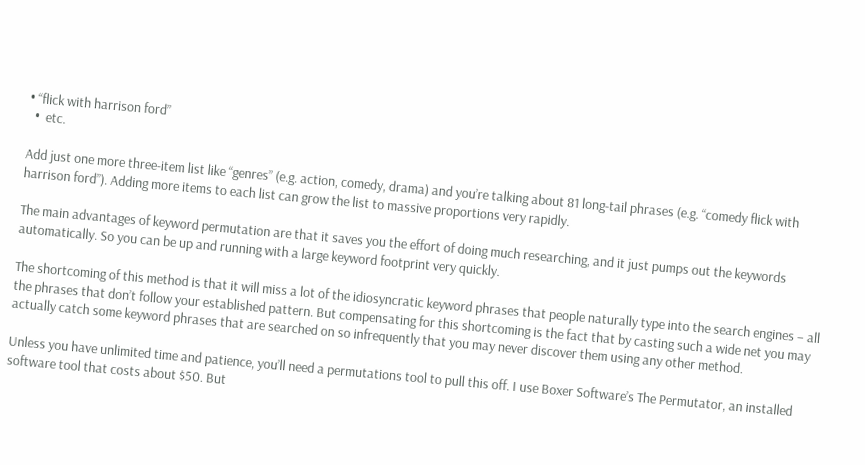• “flick with harrison ford”
  •  etc.

Add just one more three-item list like “genres” (e.g. action, comedy, drama) and you’re talking about 81 long-tail phrases (e.g. “comedy flick with harrison ford”). Adding more items to each list can grow the list to massive proportions very rapidly.

The main advantages of keyword permutation are that it saves you the effort of doing much researching, and it just pumps out the keywords automatically. So you can be up and running with a large keyword footprint very quickly.

The shortcoming of this method is that it will miss a lot of the idiosyncratic keyword phrases that people naturally type into the search engines – all the phrases that don’t follow your established pattern. But compensating for this shortcoming is the fact that by casting such a wide net you may actually catch some keyword phrases that are searched on so infrequently that you may never discover them using any other method.

Unless you have unlimited time and patience, you’ll need a permutations tool to pull this off. I use Boxer Software’s The Permutator, an installed software tool that costs about $50. But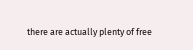there are actually plenty of free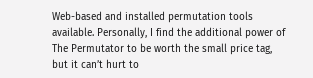Web-based and installed permutation tools available. Personally, I find the additional power of The Permutator to be worth the small price tag, but it can’t hurt to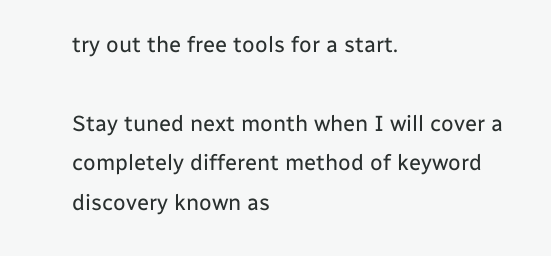try out the free tools for a start.

Stay tuned next month when I will cover a completely different method of keyword discovery known as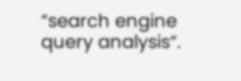“search engine query analysis“.